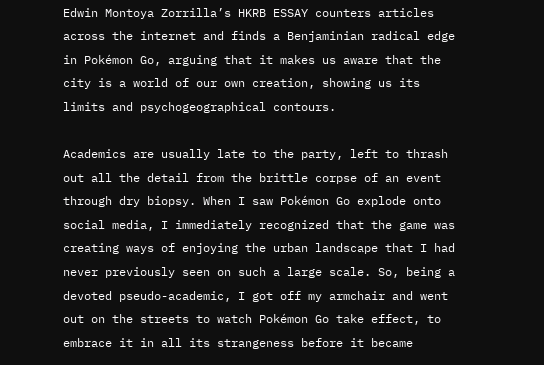Edwin Montoya Zorrilla’s HKRB ESSAY counters articles across the internet and finds a Benjaminian radical edge in Pokémon Go, arguing that it makes us aware that the city is a world of our own creation, showing us its limits and psychogeographical contours.

Academics are usually late to the party, left to thrash out all the detail from the brittle corpse of an event through dry biopsy. When I saw Pokémon Go explode onto social media, I immediately recognized that the game was creating ways of enjoying the urban landscape that I had never previously seen on such a large scale. So, being a devoted pseudo-academic, I got off my armchair and went out on the streets to watch Pokémon Go take effect, to embrace it in all its strangeness before it became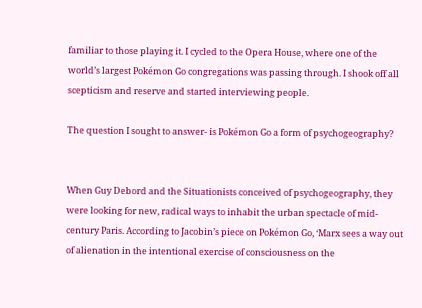familiar to those playing it. I cycled to the Opera House, where one of the world’s largest Pokémon Go congregations was passing through. I shook off all scepticism and reserve and started interviewing people.

The question I sought to answer- is Pokémon Go a form of psychogeography?


When Guy Debord and the Situationists conceived of psychogeography, they were looking for new, radical ways to inhabit the urban spectacle of mid-century Paris. According to Jacobin’s piece on Pokémon Go, ‘Marx sees a way out of alienation in the intentional exercise of consciousness on the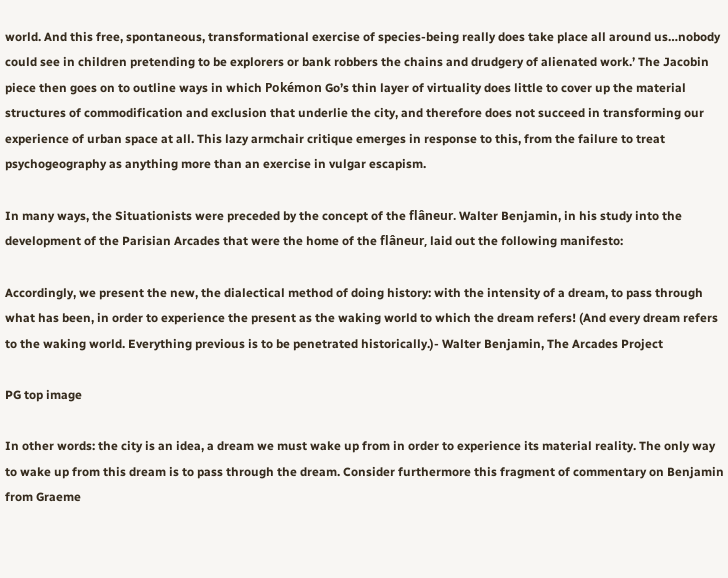world. And this free, spontaneous, transformational exercise of species-being really does take place all around us…nobody could see in children pretending to be explorers or bank robbers the chains and drudgery of alienated work.’ The Jacobin piece then goes on to outline ways in which Pokémon Go’s thin layer of virtuality does little to cover up the material structures of commodification and exclusion that underlie the city, and therefore does not succeed in transforming our experience of urban space at all. This lazy armchair critique emerges in response to this, from the failure to treat psychogeography as anything more than an exercise in vulgar escapism.

In many ways, the Situationists were preceded by the concept of the flâneur. Walter Benjamin, in his study into the development of the Parisian Arcades that were the home of the flâneur, laid out the following manifesto:

Accordingly, we present the new, the dialectical method of doing history: with the intensity of a dream, to pass through what has been, in order to experience the present as the waking world to which the dream refers! (And every dream refers to the waking world. Everything previous is to be penetrated historically.)- Walter Benjamin, The Arcades Project

PG top image

In other words: the city is an idea, a dream we must wake up from in order to experience its material reality. The only way to wake up from this dream is to pass through the dream. Consider furthermore this fragment of commentary on Benjamin from Graeme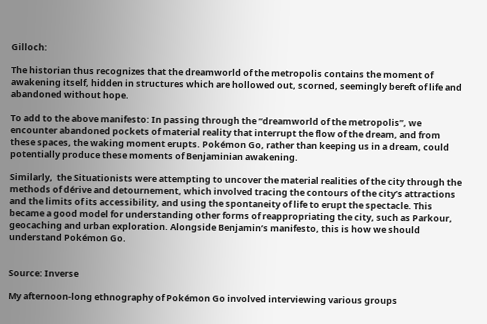Gilloch:

The historian thus recognizes that the dreamworld of the metropolis contains the moment of awakening itself, hidden in structures which are hollowed out, scorned, seemingly bereft of life and abandoned without hope.

To add to the above manifesto: In passing through the “dreamworld of the metropolis”, we encounter abandoned pockets of material reality that interrupt the flow of the dream, and from these spaces, the waking moment erupts. Pokémon Go, rather than keeping us in a dream, could potentially produce these moments of Benjaminian awakening.

Similarly,  the Situationists were attempting to uncover the material realities of the city through the methods of dérive and detournement, which involved tracing the contours of the city’s attractions and the limits of its accessibility, and using the spontaneity of life to erupt the spectacle. This became a good model for understanding other forms of reappropriating the city, such as Parkour, geocaching and urban exploration. Alongside Benjamin’s manifesto, this is how we should understand Pokémon Go.


Source: Inverse

My afternoon-long ethnography of Pokémon Go involved interviewing various groups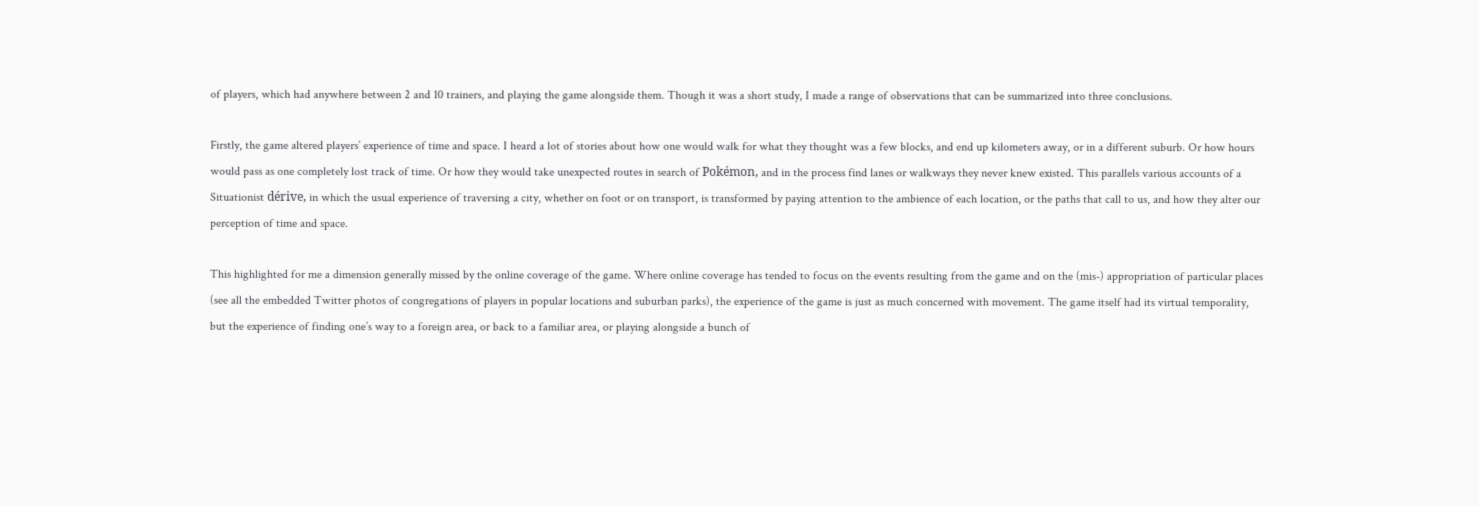of players, which had anywhere between 2 and 10 trainers, and playing the game alongside them. Though it was a short study, I made a range of observations that can be summarized into three conclusions.

Firstly, the game altered players’ experience of time and space. I heard a lot of stories about how one would walk for what they thought was a few blocks, and end up kilometers away, or in a different suburb. Or how hours would pass as one completely lost track of time. Or how they would take unexpected routes in search of Pokémon, and in the process find lanes or walkways they never knew existed. This parallels various accounts of a Situationist dérive, in which the usual experience of traversing a city, whether on foot or on transport, is transformed by paying attention to the ambience of each location, or the paths that call to us, and how they alter our perception of time and space.

This highlighted for me a dimension generally missed by the online coverage of the game. Where online coverage has tended to focus on the events resulting from the game and on the (mis-) appropriation of particular places (see all the embedded Twitter photos of congregations of players in popular locations and suburban parks), the experience of the game is just as much concerned with movement. The game itself had its virtual temporality, but the experience of finding one’s way to a foreign area, or back to a familiar area, or playing alongside a bunch of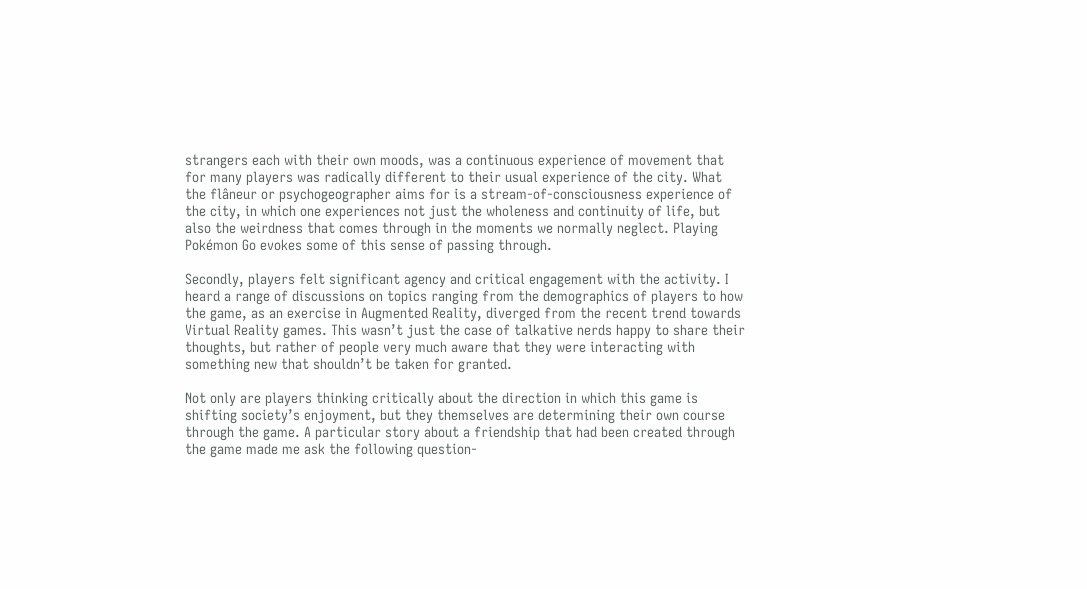strangers each with their own moods, was a continuous experience of movement that for many players was radically different to their usual experience of the city. What the flâneur or psychogeographer aims for is a stream-of-consciousness experience of the city, in which one experiences not just the wholeness and continuity of life, but also the weirdness that comes through in the moments we normally neglect. Playing Pokémon Go evokes some of this sense of passing through.

Secondly, players felt significant agency and critical engagement with the activity. I heard a range of discussions on topics ranging from the demographics of players to how the game, as an exercise in Augmented Reality, diverged from the recent trend towards Virtual Reality games. This wasn’t just the case of talkative nerds happy to share their thoughts, but rather of people very much aware that they were interacting with something new that shouldn’t be taken for granted.

Not only are players thinking critically about the direction in which this game is shifting society’s enjoyment, but they themselves are determining their own course through the game. A particular story about a friendship that had been created through the game made me ask the following question-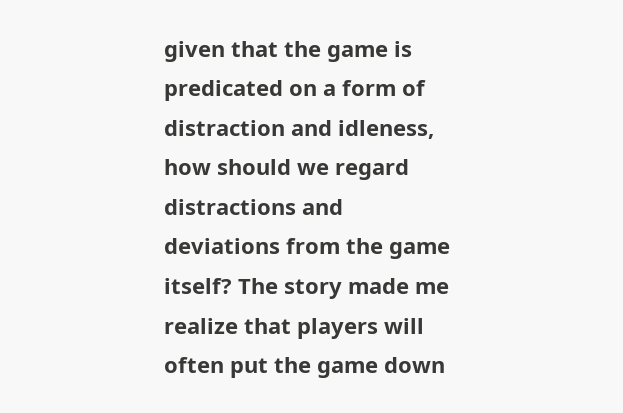given that the game is predicated on a form of distraction and idleness, how should we regard distractions and deviations from the game itself? The story made me realize that players will often put the game down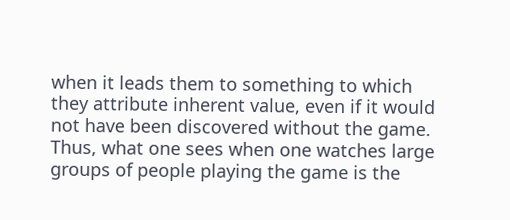when it leads them to something to which they attribute inherent value, even if it would not have been discovered without the game. Thus, what one sees when one watches large groups of people playing the game is the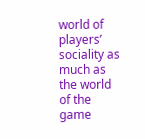world of players’ sociality as much as the world of the game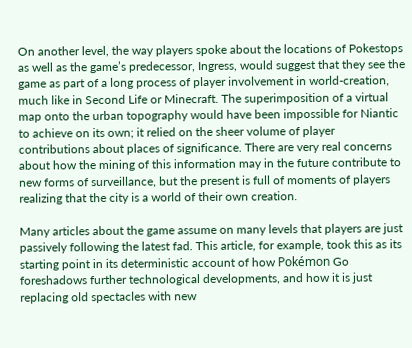On another level, the way players spoke about the locations of Pokestops as well as the game’s predecessor, Ingress, would suggest that they see the game as part of a long process of player involvement in world-creation, much like in Second Life or Minecraft. The superimposition of a virtual map onto the urban topography would have been impossible for Niantic to achieve on its own; it relied on the sheer volume of player contributions about places of significance. There are very real concerns about how the mining of this information may in the future contribute to new forms of surveillance, but the present is full of moments of players realizing that the city is a world of their own creation.

Many articles about the game assume on many levels that players are just passively following the latest fad. This article, for example, took this as its starting point in its deterministic account of how Pokémon Go foreshadows further technological developments, and how it is just replacing old spectacles with new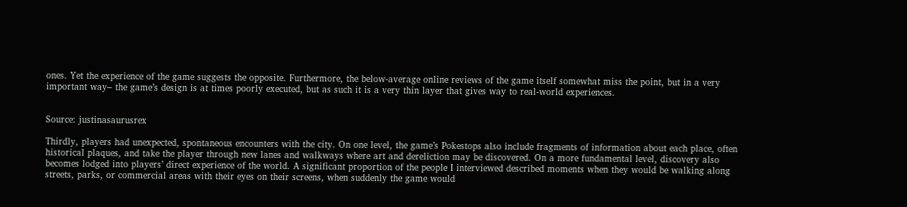ones. Yet the experience of the game suggests the opposite. Furthermore, the below-average online reviews of the game itself somewhat miss the point, but in a very important way– the game’s design is at times poorly executed, but as such it is a very thin layer that gives way to real-world experiences.


Source: justinasaurusrex

Thirdly, players had unexpected, spontaneous encounters with the city. On one level, the game’s Pokestops also include fragments of information about each place, often historical plaques, and take the player through new lanes and walkways where art and dereliction may be discovered. On a more fundamental level, discovery also becomes lodged into players’ direct experience of the world. A significant proportion of the people I interviewed described moments when they would be walking along streets, parks, or commercial areas with their eyes on their screens, when suddenly the game would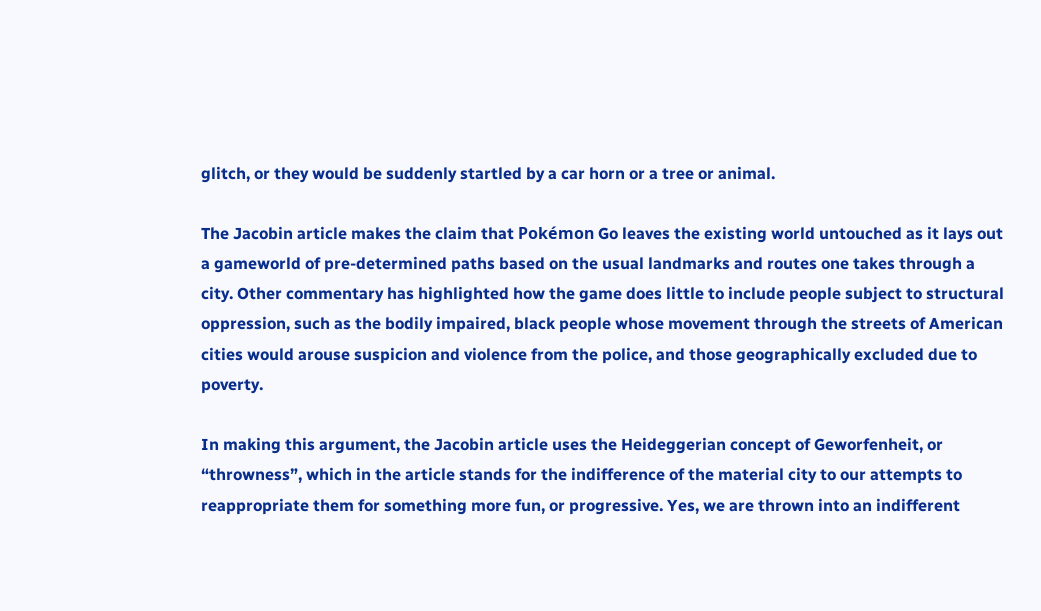glitch, or they would be suddenly startled by a car horn or a tree or animal.

The Jacobin article makes the claim that Pokémon Go leaves the existing world untouched as it lays out a gameworld of pre-determined paths based on the usual landmarks and routes one takes through a city. Other commentary has highlighted how the game does little to include people subject to structural oppression, such as the bodily impaired, black people whose movement through the streets of American cities would arouse suspicion and violence from the police, and those geographically excluded due to poverty.

In making this argument, the Jacobin article uses the Heideggerian concept of Geworfenheit, or “throwness”, which in the article stands for the indifference of the material city to our attempts to reappropriate them for something more fun, or progressive. Yes, we are thrown into an indifferent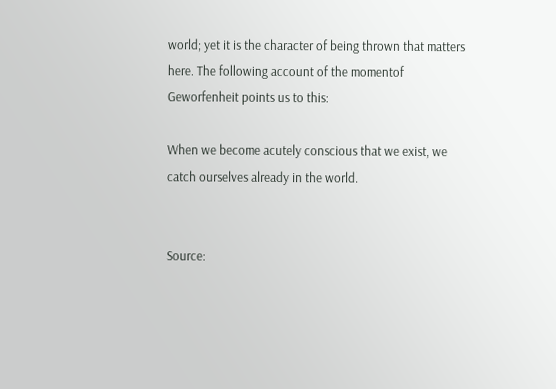world; yet it is the character of being thrown that matters here. The following account of the momentof Geworfenheit points us to this:

When we become acutely conscious that we exist, we catch ourselves already in the world.


Source: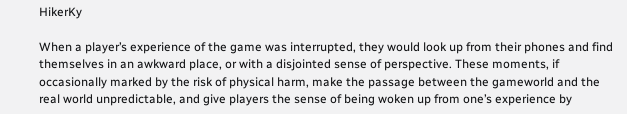HikerKy

When a player’s experience of the game was interrupted, they would look up from their phones and find themselves in an awkward place, or with a disjointed sense of perspective. These moments, if occasionally marked by the risk of physical harm, make the passage between the gameworld and the real world unpredictable, and give players the sense of being woken up from one’s experience by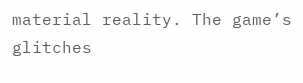material reality. The game’s glitches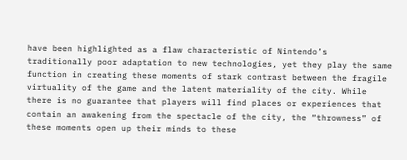have been highlighted as a flaw characteristic of Nintendo’s traditionally poor adaptation to new technologies, yet they play the same function in creating these moments of stark contrast between the fragile virtuality of the game and the latent materiality of the city. While there is no guarantee that players will find places or experiences that contain an awakening from the spectacle of the city, the “throwness” of these moments open up their minds to these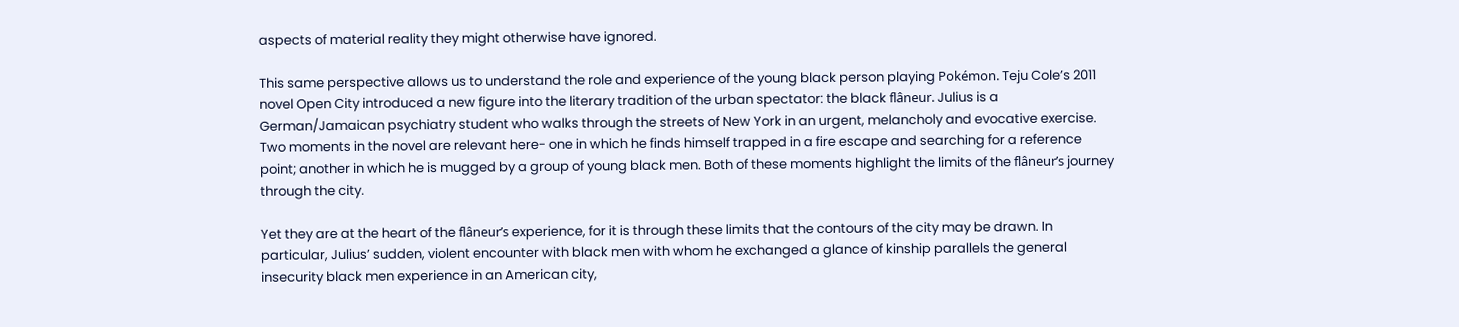aspects of material reality they might otherwise have ignored.

This same perspective allows us to understand the role and experience of the young black person playing Pokémon. Teju Cole’s 2011 novel Open City introduced a new figure into the literary tradition of the urban spectator: the black flâneur. Julius is a German/Jamaican psychiatry student who walks through the streets of New York in an urgent, melancholy and evocative exercise. Two moments in the novel are relevant here- one in which he finds himself trapped in a fire escape and searching for a reference point; another in which he is mugged by a group of young black men. Both of these moments highlight the limits of the flâneur’s journey through the city.

Yet they are at the heart of the flâneur’s experience, for it is through these limits that the contours of the city may be drawn. In particular, Julius’ sudden, violent encounter with black men with whom he exchanged a glance of kinship parallels the general insecurity black men experience in an American city,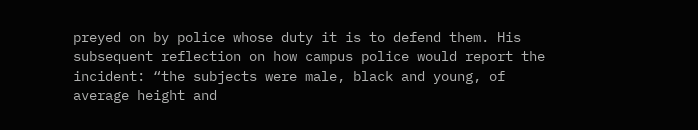preyed on by police whose duty it is to defend them. His subsequent reflection on how campus police would report the incident: “the subjects were male, black and young, of average height and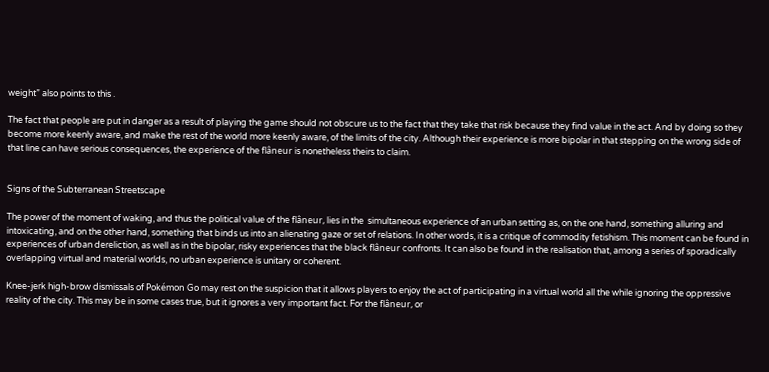weight” also points to this .

The fact that people are put in danger as a result of playing the game should not obscure us to the fact that they take that risk because they find value in the act. And by doing so they become more keenly aware, and make the rest of the world more keenly aware, of the limits of the city. Although their experience is more bipolar in that stepping on the wrong side of that line can have serious consequences, the experience of the flâneur is nonetheless theirs to claim.


Signs of the Subterranean Streetscape

The power of the moment of waking, and thus the political value of the flâneur, lies in the  simultaneous experience of an urban setting as, on the one hand, something alluring and intoxicating, and on the other hand, something that binds us into an alienating gaze or set of relations. In other words, it is a critique of commodity fetishism. This moment can be found in experiences of urban dereliction, as well as in the bipolar, risky experiences that the black flâneur confronts. It can also be found in the realisation that, among a series of sporadically overlapping virtual and material worlds, no urban experience is unitary or coherent.

Knee-jerk high-brow dismissals of Pokémon Go may rest on the suspicion that it allows players to enjoy the act of participating in a virtual world all the while ignoring the oppressive reality of the city. This may be in some cases true, but it ignores a very important fact. For the flâneur, or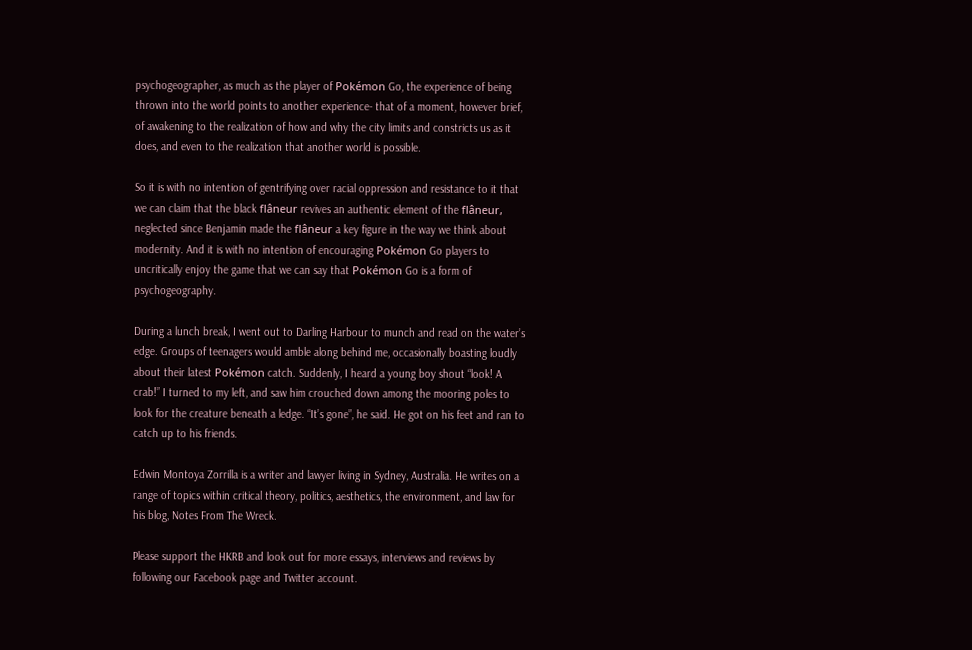psychogeographer, as much as the player of Pokémon Go, the experience of being thrown into the world points to another experience- that of a moment, however brief, of awakening to the realization of how and why the city limits and constricts us as it does, and even to the realization that another world is possible.

So it is with no intention of gentrifying over racial oppression and resistance to it that we can claim that the black flâneur revives an authentic element of the flâneur, neglected since Benjamin made the flâneur a key figure in the way we think about modernity. And it is with no intention of encouraging Pokémon Go players to uncritically enjoy the game that we can say that Pokémon Go is a form of psychogeography.

During a lunch break, I went out to Darling Harbour to munch and read on the water’s edge. Groups of teenagers would amble along behind me, occasionally boasting loudly about their latest Pokémon catch. Suddenly, I heard a young boy shout “look! A crab!” I turned to my left, and saw him crouched down among the mooring poles to look for the creature beneath a ledge. “It’s gone”, he said. He got on his feet and ran to catch up to his friends.

Edwin Montoya Zorrilla is a writer and lawyer living in Sydney, Australia. He writes on a range of topics within critical theory, politics, aesthetics, the environment, and law for his blog, Notes From The Wreck.

Please support the HKRB and look out for more essays, interviews and reviews by following our Facebook page and Twitter account.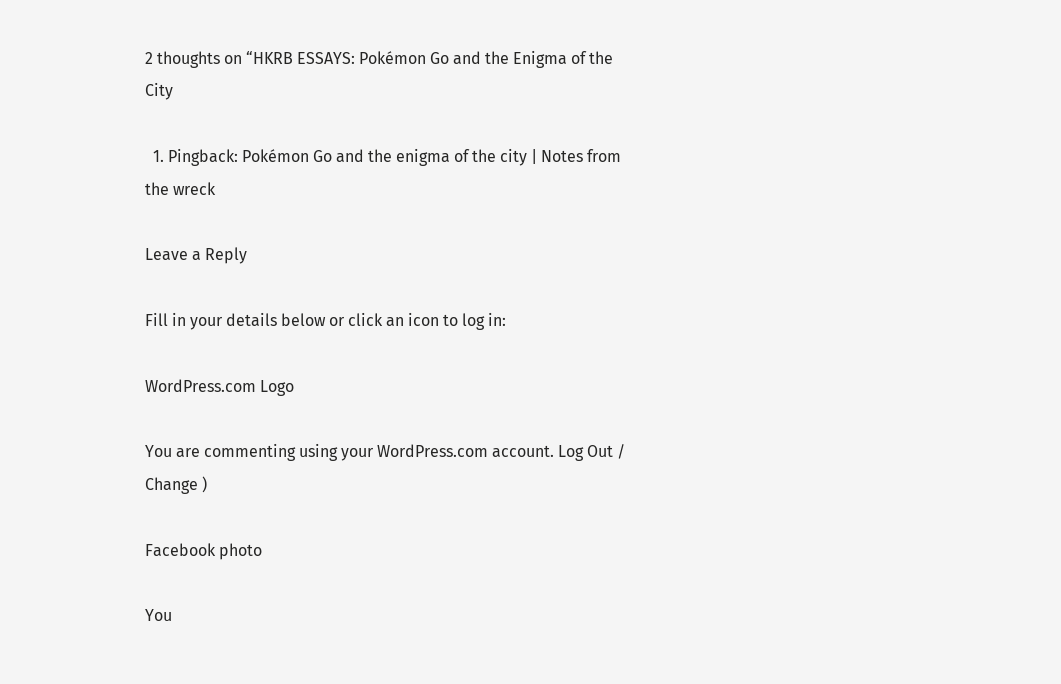2 thoughts on “HKRB ESSAYS: Pokémon Go and the Enigma of the City

  1. Pingback: Pokémon Go and the enigma of the city | Notes from the wreck

Leave a Reply

Fill in your details below or click an icon to log in:

WordPress.com Logo

You are commenting using your WordPress.com account. Log Out /  Change )

Facebook photo

You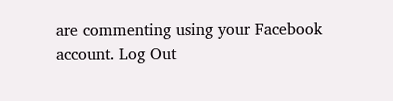are commenting using your Facebook account. Log Out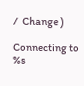/  Change )

Connecting to %s